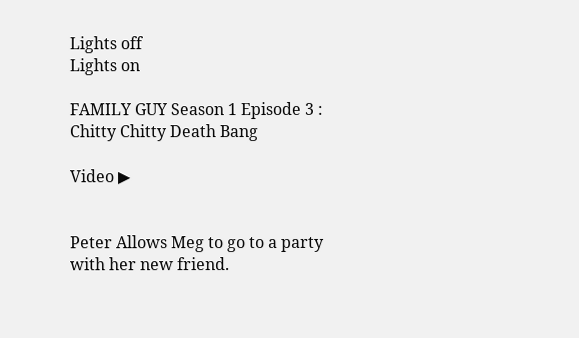Lights off
Lights on

FAMILY GUY Season 1 Episode 3 : Chitty Chitty Death Bang

Video ▶


Peter Allows Meg to go to a party with her new friend.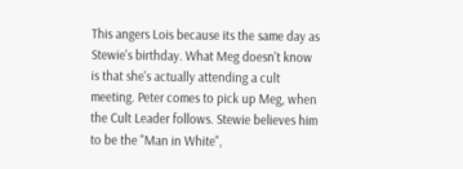This angers Lois because its the same day as Stewie's birthday. What Meg doesn't know is that she's actually attending a cult meeting. Peter comes to pick up Meg, when the Cult Leader follows. Stewie believes him to be the "Man in White",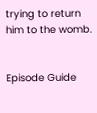trying to return him to the womb.


Episode Guide